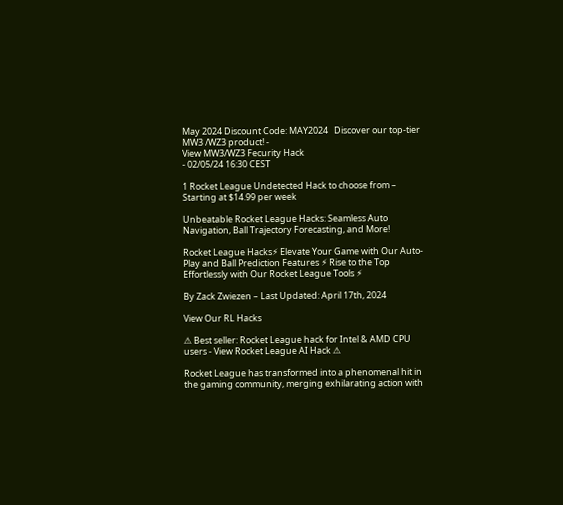May 2024 Discount Code: MAY2024   Discover our top-tier MW3 /WZ3 product! -
View MW3/WZ3 Fecurity Hack
- 02/05/24 16:30 CEST

1 Rocket League Undetected Hack to choose from – Starting at $14.99 per week

Unbeatable Rocket League Hacks: Seamless Auto Navigation, Ball Trajectory Forecasting, and More!

Rocket League Hacks⚡ Elevate Your Game with Our Auto-Play and Ball Prediction Features ⚡ Rise to the Top Effortlessly with Our Rocket League Tools ⚡

By Zack Zwiezen – Last Updated: April 17th, 2024

View Our RL Hacks

⚠ Best seller: Rocket League hack for Intel & AMD CPU users - View Rocket League AI Hack ⚠

Rocket League has transformed into a phenomenal hit in the gaming community, merging exhilarating action with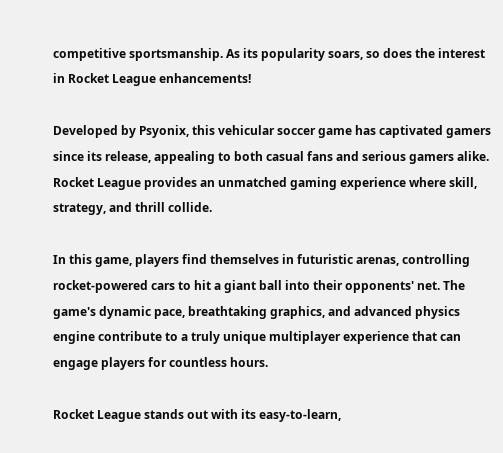competitive sportsmanship. As its popularity soars, so does the interest in Rocket League enhancements!

Developed by Psyonix, this vehicular soccer game has captivated gamers since its release, appealing to both casual fans and serious gamers alike. Rocket League provides an unmatched gaming experience where skill, strategy, and thrill collide.

In this game, players find themselves in futuristic arenas, controlling rocket-powered cars to hit a giant ball into their opponents' net. The game's dynamic pace, breathtaking graphics, and advanced physics engine contribute to a truly unique multiplayer experience that can engage players for countless hours.

Rocket League stands out with its easy-to-learn,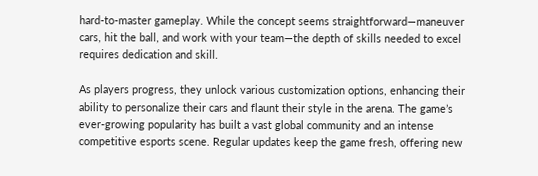hard-to-master gameplay. While the concept seems straightforward—maneuver cars, hit the ball, and work with your team—the depth of skills needed to excel requires dedication and skill.

As players progress, they unlock various customization options, enhancing their ability to personalize their cars and flaunt their style in the arena. The game’s ever-growing popularity has built a vast global community and an intense competitive esports scene. Regular updates keep the game fresh, offering new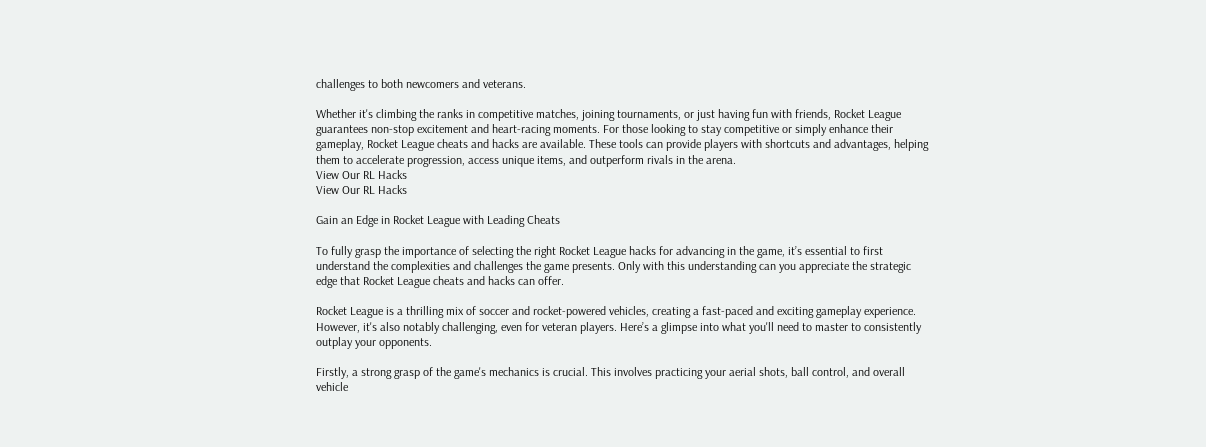challenges to both newcomers and veterans.

Whether it's climbing the ranks in competitive matches, joining tournaments, or just having fun with friends, Rocket League guarantees non-stop excitement and heart-racing moments. For those looking to stay competitive or simply enhance their gameplay, Rocket League cheats and hacks are available. These tools can provide players with shortcuts and advantages, helping them to accelerate progression, access unique items, and outperform rivals in the arena.
View Our RL Hacks
View Our RL Hacks

Gain an Edge in Rocket League with Leading Cheats

To fully grasp the importance of selecting the right Rocket League hacks for advancing in the game, it’s essential to first understand the complexities and challenges the game presents. Only with this understanding can you appreciate the strategic edge that Rocket League cheats and hacks can offer.

Rocket League is a thrilling mix of soccer and rocket-powered vehicles, creating a fast-paced and exciting gameplay experience. However, it's also notably challenging, even for veteran players. Here’s a glimpse into what you'll need to master to consistently outplay your opponents.

Firstly, a strong grasp of the game's mechanics is crucial. This involves practicing your aerial shots, ball control, and overall vehicle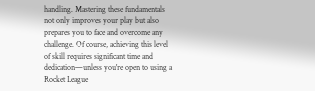handling. Mastering these fundamentals not only improves your play but also prepares you to face and overcome any challenge. Of course, achieving this level of skill requires significant time and dedication—unless you're open to using a Rocket League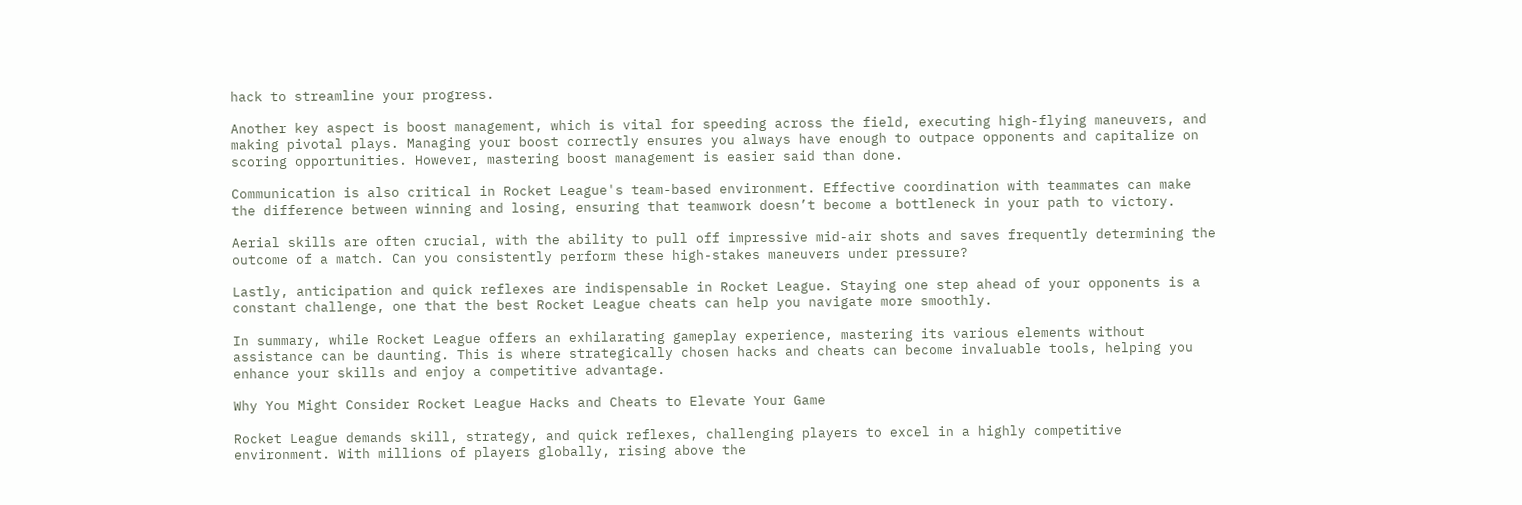hack to streamline your progress.

Another key aspect is boost management, which is vital for speeding across the field, executing high-flying maneuvers, and making pivotal plays. Managing your boost correctly ensures you always have enough to outpace opponents and capitalize on scoring opportunities. However, mastering boost management is easier said than done.

Communication is also critical in Rocket League's team-based environment. Effective coordination with teammates can make the difference between winning and losing, ensuring that teamwork doesn’t become a bottleneck in your path to victory.

Aerial skills are often crucial, with the ability to pull off impressive mid-air shots and saves frequently determining the outcome of a match. Can you consistently perform these high-stakes maneuvers under pressure?

Lastly, anticipation and quick reflexes are indispensable in Rocket League. Staying one step ahead of your opponents is a constant challenge, one that the best Rocket League cheats can help you navigate more smoothly.

In summary, while Rocket League offers an exhilarating gameplay experience, mastering its various elements without assistance can be daunting. This is where strategically chosen hacks and cheats can become invaluable tools, helping you enhance your skills and enjoy a competitive advantage.

Why You Might Consider Rocket League Hacks and Cheats to Elevate Your Game

Rocket League demands skill, strategy, and quick reflexes, challenging players to excel in a highly competitive environment. With millions of players globally, rising above the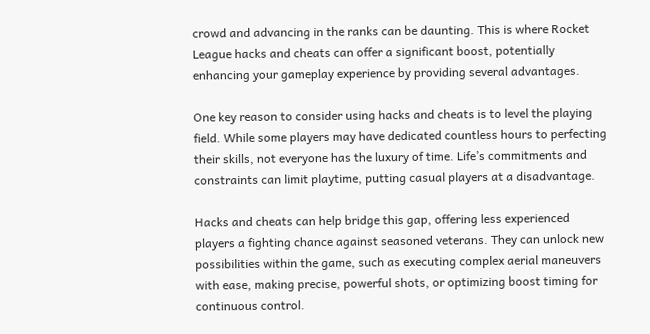crowd and advancing in the ranks can be daunting. This is where Rocket League hacks and cheats can offer a significant boost, potentially enhancing your gameplay experience by providing several advantages.

One key reason to consider using hacks and cheats is to level the playing field. While some players may have dedicated countless hours to perfecting their skills, not everyone has the luxury of time. Life’s commitments and constraints can limit playtime, putting casual players at a disadvantage.

Hacks and cheats can help bridge this gap, offering less experienced players a fighting chance against seasoned veterans. They can unlock new possibilities within the game, such as executing complex aerial maneuvers with ease, making precise, powerful shots, or optimizing boost timing for continuous control.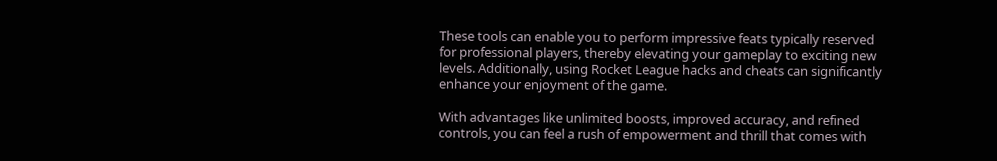These tools can enable you to perform impressive feats typically reserved for professional players, thereby elevating your gameplay to exciting new levels. Additionally, using Rocket League hacks and cheats can significantly enhance your enjoyment of the game.

With advantages like unlimited boosts, improved accuracy, and refined controls, you can feel a rush of empowerment and thrill that comes with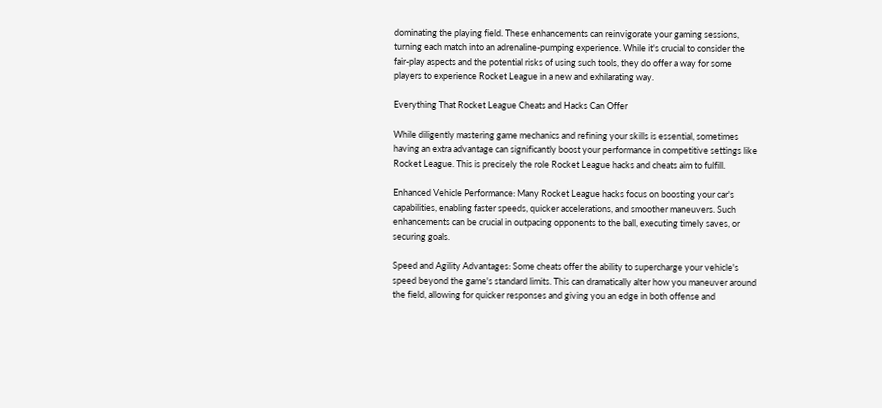dominating the playing field. These enhancements can reinvigorate your gaming sessions, turning each match into an adrenaline-pumping experience. While it's crucial to consider the fair-play aspects and the potential risks of using such tools, they do offer a way for some players to experience Rocket League in a new and exhilarating way.

Everything That Rocket League Cheats and Hacks Can Offer

While diligently mastering game mechanics and refining your skills is essential, sometimes having an extra advantage can significantly boost your performance in competitive settings like Rocket League. This is precisely the role Rocket League hacks and cheats aim to fulfill.

Enhanced Vehicle Performance: Many Rocket League hacks focus on boosting your car's capabilities, enabling faster speeds, quicker accelerations, and smoother maneuvers. Such enhancements can be crucial in outpacing opponents to the ball, executing timely saves, or securing goals.

Speed and Agility Advantages: Some cheats offer the ability to supercharge your vehicle's speed beyond the game's standard limits. This can dramatically alter how you maneuver around the field, allowing for quicker responses and giving you an edge in both offense and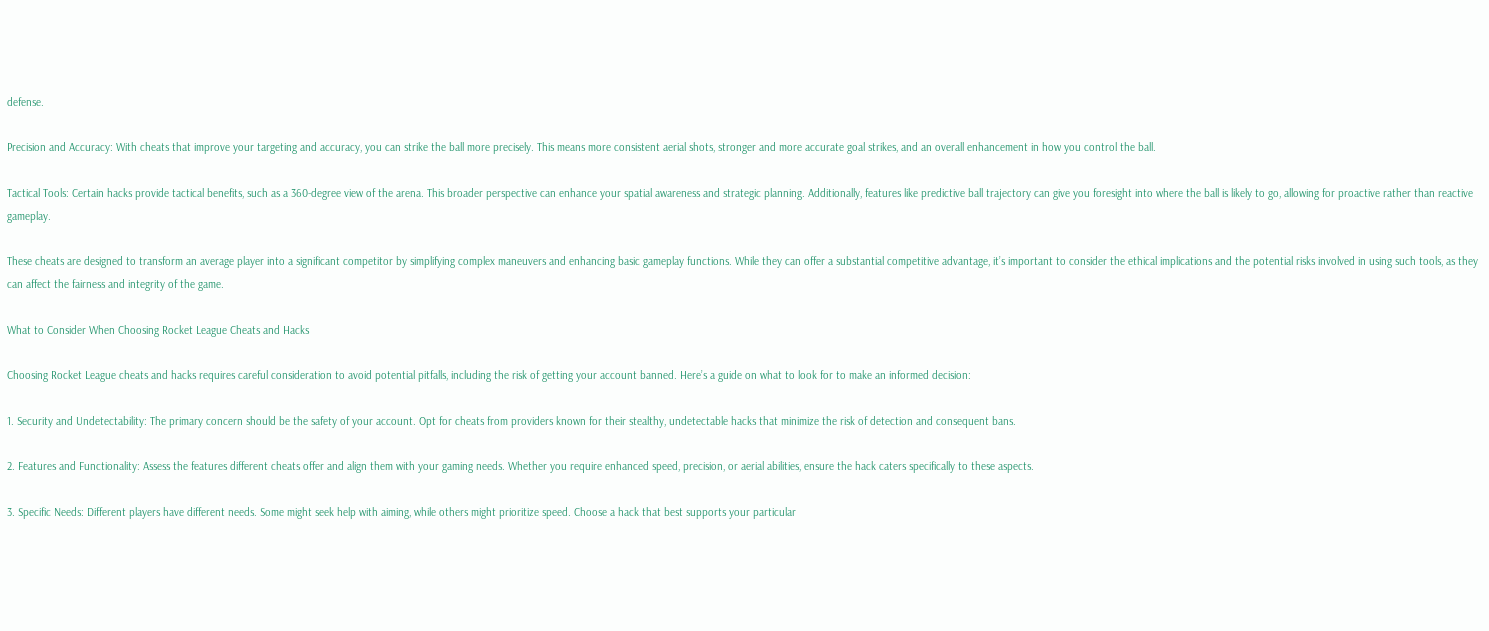defense.

Precision and Accuracy: With cheats that improve your targeting and accuracy, you can strike the ball more precisely. This means more consistent aerial shots, stronger and more accurate goal strikes, and an overall enhancement in how you control the ball.

Tactical Tools: Certain hacks provide tactical benefits, such as a 360-degree view of the arena. This broader perspective can enhance your spatial awareness and strategic planning. Additionally, features like predictive ball trajectory can give you foresight into where the ball is likely to go, allowing for proactive rather than reactive gameplay.

These cheats are designed to transform an average player into a significant competitor by simplifying complex maneuvers and enhancing basic gameplay functions. While they can offer a substantial competitive advantage, it’s important to consider the ethical implications and the potential risks involved in using such tools, as they can affect the fairness and integrity of the game.

What to Consider When Choosing Rocket League Cheats and Hacks

Choosing Rocket League cheats and hacks requires careful consideration to avoid potential pitfalls, including the risk of getting your account banned. Here’s a guide on what to look for to make an informed decision:

1. Security and Undetectability: The primary concern should be the safety of your account. Opt for cheats from providers known for their stealthy, undetectable hacks that minimize the risk of detection and consequent bans.

2. Features and Functionality: Assess the features different cheats offer and align them with your gaming needs. Whether you require enhanced speed, precision, or aerial abilities, ensure the hack caters specifically to these aspects.

3. Specific Needs: Different players have different needs. Some might seek help with aiming, while others might prioritize speed. Choose a hack that best supports your particular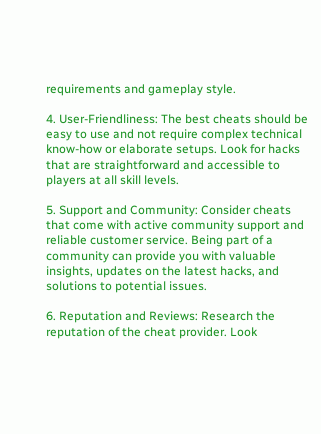requirements and gameplay style.

4. User-Friendliness: The best cheats should be easy to use and not require complex technical know-how or elaborate setups. Look for hacks that are straightforward and accessible to players at all skill levels.

5. Support and Community: Consider cheats that come with active community support and reliable customer service. Being part of a community can provide you with valuable insights, updates on the latest hacks, and solutions to potential issues.

6. Reputation and Reviews: Research the reputation of the cheat provider. Look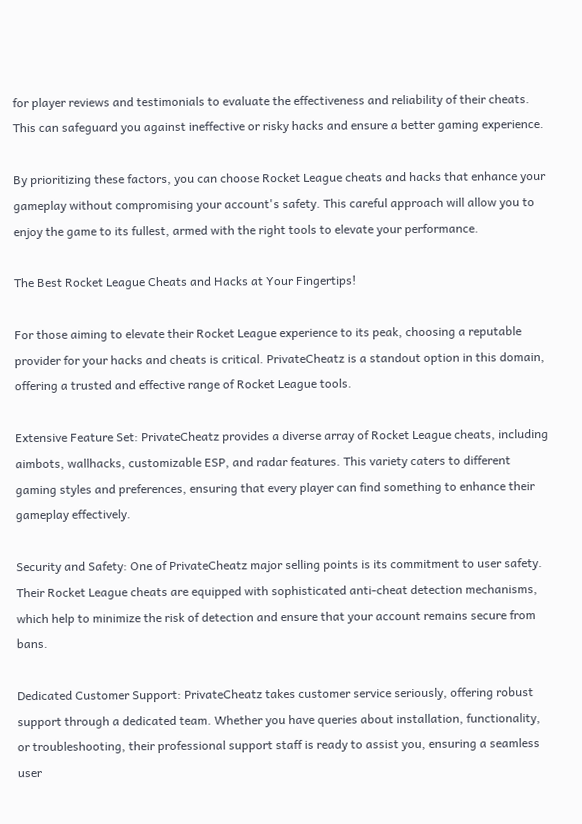for player reviews and testimonials to evaluate the effectiveness and reliability of their cheats. This can safeguard you against ineffective or risky hacks and ensure a better gaming experience.

By prioritizing these factors, you can choose Rocket League cheats and hacks that enhance your gameplay without compromising your account's safety. This careful approach will allow you to enjoy the game to its fullest, armed with the right tools to elevate your performance.

The Best Rocket League Cheats and Hacks at Your Fingertips!

For those aiming to elevate their Rocket League experience to its peak, choosing a reputable provider for your hacks and cheats is critical. PrivateCheatz is a standout option in this domain, offering a trusted and effective range of Rocket League tools.

Extensive Feature Set: PrivateCheatz provides a diverse array of Rocket League cheats, including aimbots, wallhacks, customizable ESP, and radar features. This variety caters to different gaming styles and preferences, ensuring that every player can find something to enhance their gameplay effectively.

Security and Safety: One of PrivateCheatz major selling points is its commitment to user safety. Their Rocket League cheats are equipped with sophisticated anti-cheat detection mechanisms, which help to minimize the risk of detection and ensure that your account remains secure from bans.

Dedicated Customer Support: PrivateCheatz takes customer service seriously, offering robust support through a dedicated team. Whether you have queries about installation, functionality, or troubleshooting, their professional support staff is ready to assist you, ensuring a seamless user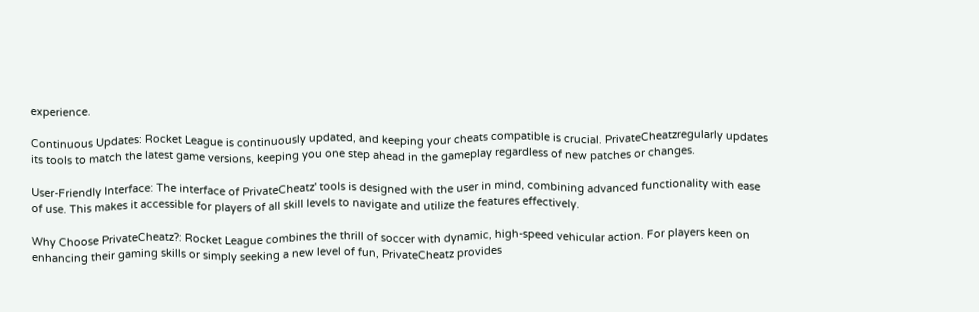experience.

Continuous Updates: Rocket League is continuously updated, and keeping your cheats compatible is crucial. PrivateCheatzregularly updates its tools to match the latest game versions, keeping you one step ahead in the gameplay regardless of new patches or changes.

User-Friendly Interface: The interface of PrivateCheatz' tools is designed with the user in mind, combining advanced functionality with ease of use. This makes it accessible for players of all skill levels to navigate and utilize the features effectively.

Why Choose PrivateCheatz?: Rocket League combines the thrill of soccer with dynamic, high-speed vehicular action. For players keen on enhancing their gaming skills or simply seeking a new level of fun, PrivateCheatz provides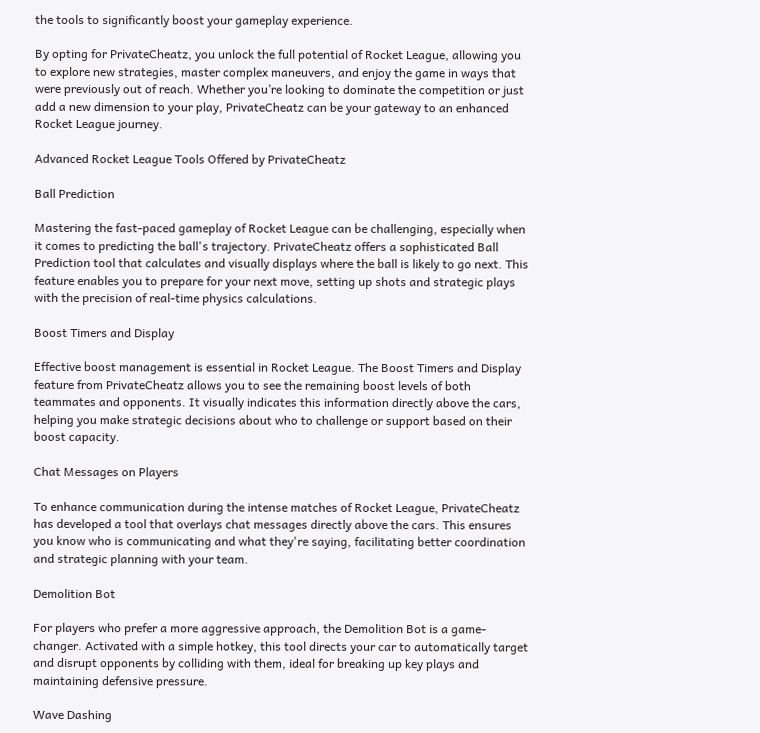the tools to significantly boost your gameplay experience.

By opting for PrivateCheatz, you unlock the full potential of Rocket League, allowing you to explore new strategies, master complex maneuvers, and enjoy the game in ways that were previously out of reach. Whether you’re looking to dominate the competition or just add a new dimension to your play, PrivateCheatz can be your gateway to an enhanced Rocket League journey.

Advanced Rocket League Tools Offered by PrivateCheatz

Ball Prediction

Mastering the fast-paced gameplay of Rocket League can be challenging, especially when it comes to predicting the ball's trajectory. PrivateCheatz offers a sophisticated Ball Prediction tool that calculates and visually displays where the ball is likely to go next. This feature enables you to prepare for your next move, setting up shots and strategic plays with the precision of real-time physics calculations.

Boost Timers and Display

Effective boost management is essential in Rocket League. The Boost Timers and Display feature from PrivateCheatz allows you to see the remaining boost levels of both teammates and opponents. It visually indicates this information directly above the cars, helping you make strategic decisions about who to challenge or support based on their boost capacity.

Chat Messages on Players

To enhance communication during the intense matches of Rocket League, PrivateCheatz has developed a tool that overlays chat messages directly above the cars. This ensures you know who is communicating and what they're saying, facilitating better coordination and strategic planning with your team.

Demolition Bot

For players who prefer a more aggressive approach, the Demolition Bot is a game-changer. Activated with a simple hotkey, this tool directs your car to automatically target and disrupt opponents by colliding with them, ideal for breaking up key plays and maintaining defensive pressure.

Wave Dashing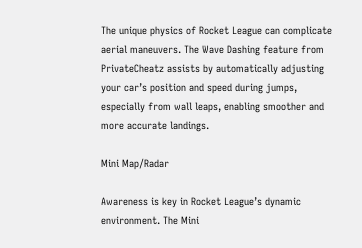The unique physics of Rocket League can complicate aerial maneuvers. The Wave Dashing feature from PrivateCheatz assists by automatically adjusting your car’s position and speed during jumps, especially from wall leaps, enabling smoother and more accurate landings.

Mini Map/Radar

Awareness is key in Rocket League’s dynamic environment. The Mini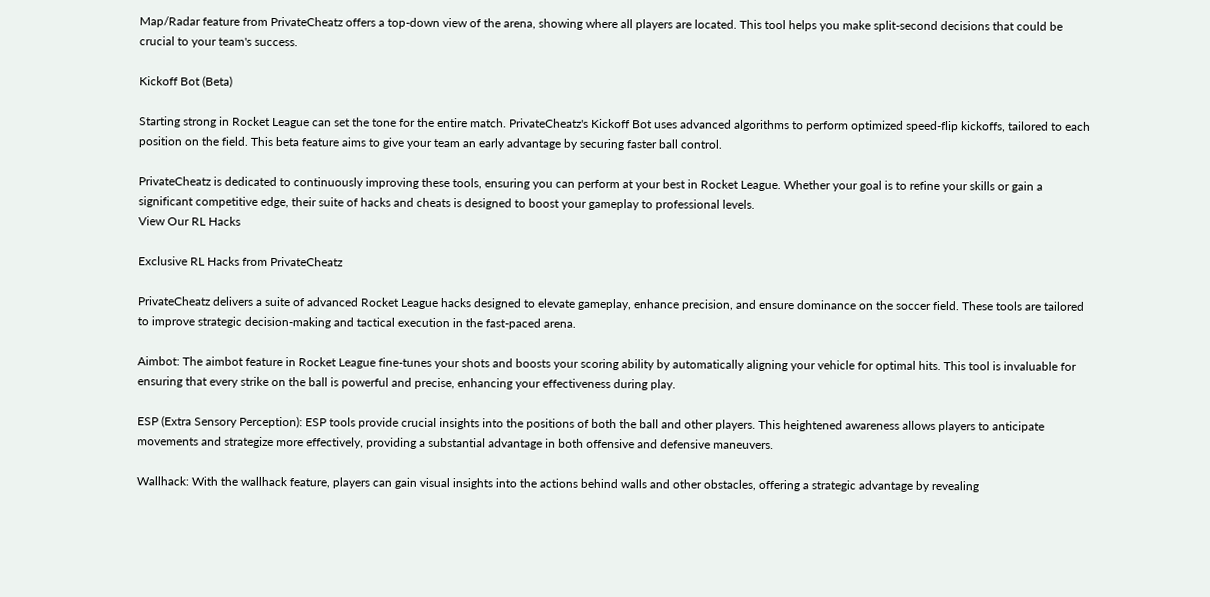Map/Radar feature from PrivateCheatz offers a top-down view of the arena, showing where all players are located. This tool helps you make split-second decisions that could be crucial to your team's success.

Kickoff Bot (Beta)

Starting strong in Rocket League can set the tone for the entire match. PrivateCheatz's Kickoff Bot uses advanced algorithms to perform optimized speed-flip kickoffs, tailored to each position on the field. This beta feature aims to give your team an early advantage by securing faster ball control.

PrivateCheatz is dedicated to continuously improving these tools, ensuring you can perform at your best in Rocket League. Whether your goal is to refine your skills or gain a significant competitive edge, their suite of hacks and cheats is designed to boost your gameplay to professional levels.
View Our RL Hacks

Exclusive RL Hacks from PrivateCheatz

PrivateCheatz delivers a suite of advanced Rocket League hacks designed to elevate gameplay, enhance precision, and ensure dominance on the soccer field. These tools are tailored to improve strategic decision-making and tactical execution in the fast-paced arena.

Aimbot: The aimbot feature in Rocket League fine-tunes your shots and boosts your scoring ability by automatically aligning your vehicle for optimal hits. This tool is invaluable for ensuring that every strike on the ball is powerful and precise, enhancing your effectiveness during play.

ESP (Extra Sensory Perception): ESP tools provide crucial insights into the positions of both the ball and other players. This heightened awareness allows players to anticipate movements and strategize more effectively, providing a substantial advantage in both offensive and defensive maneuvers.

Wallhack: With the wallhack feature, players can gain visual insights into the actions behind walls and other obstacles, offering a strategic advantage by revealing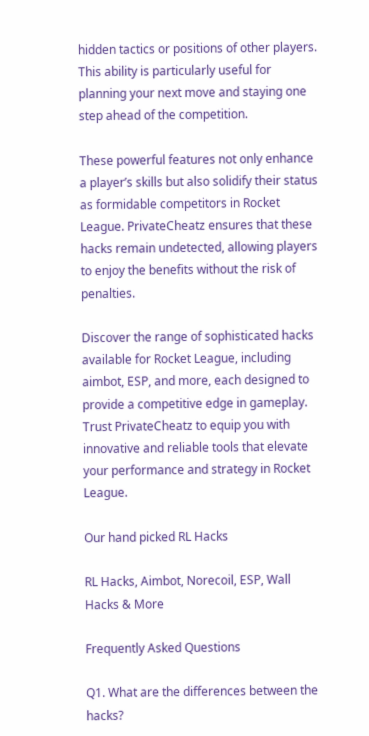hidden tactics or positions of other players. This ability is particularly useful for planning your next move and staying one step ahead of the competition.

These powerful features not only enhance a player’s skills but also solidify their status as formidable competitors in Rocket League. PrivateCheatz ensures that these hacks remain undetected, allowing players to enjoy the benefits without the risk of penalties.

Discover the range of sophisticated hacks available for Rocket League, including aimbot, ESP, and more, each designed to provide a competitive edge in gameplay. Trust PrivateCheatz to equip you with innovative and reliable tools that elevate your performance and strategy in Rocket League.

Our hand picked RL Hacks

RL Hacks, Aimbot, Norecoil, ESP, Wall Hacks & More

Frequently Asked Questions

Q1. What are the differences between the hacks?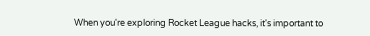When you're exploring Rocket League hacks, it's important to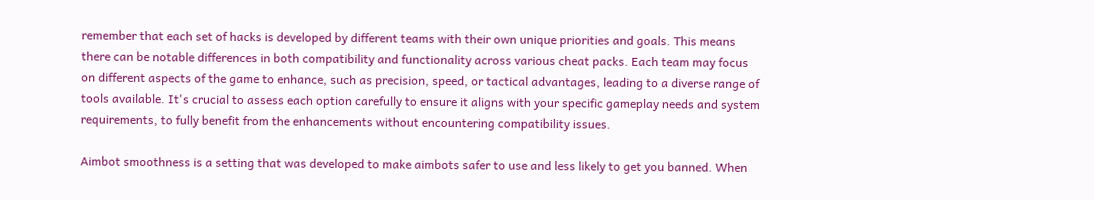remember that each set of hacks is developed by different teams with their own unique priorities and goals. This means there can be notable differences in both compatibility and functionality across various cheat packs. Each team may focus on different aspects of the game to enhance, such as precision, speed, or tactical advantages, leading to a diverse range of tools available. It's crucial to assess each option carefully to ensure it aligns with your specific gameplay needs and system requirements, to fully benefit from the enhancements without encountering compatibility issues.

Aimbot smoothness is a setting that was developed to make aimbots safer to use and less likely to get you banned. When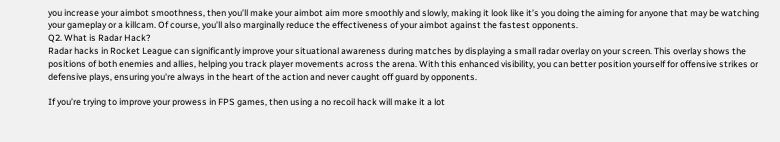you increase your aimbot smoothness, then you’ll make your aimbot aim more smoothly and slowly, making it look like it’s you doing the aiming for anyone that may be watching your gameplay or a killcam. Of course, you’ll also marginally reduce the effectiveness of your aimbot against the fastest opponents.
Q2. What is Radar Hack?
Radar hacks in Rocket League can significantly improve your situational awareness during matches by displaying a small radar overlay on your screen. This overlay shows the positions of both enemies and allies, helping you track player movements across the arena. With this enhanced visibility, you can better position yourself for offensive strikes or defensive plays, ensuring you're always in the heart of the action and never caught off guard by opponents.

If you’re trying to improve your prowess in FPS games, then using a no recoil hack will make it a lot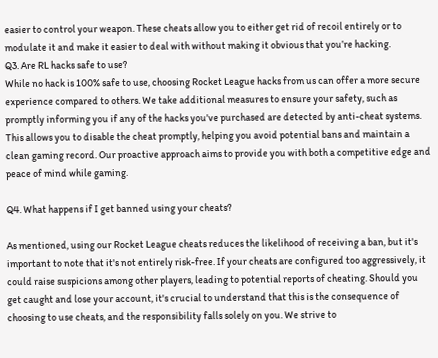easier to control your weapon. These cheats allow you to either get rid of recoil entirely or to modulate it and make it easier to deal with without making it obvious that you’re hacking.
Q3. Are RL hacks safe to use?
While no hack is 100% safe to use, choosing Rocket League hacks from us can offer a more secure experience compared to others. We take additional measures to ensure your safety, such as promptly informing you if any of the hacks you've purchased are detected by anti-cheat systems. This allows you to disable the cheat promptly, helping you avoid potential bans and maintain a clean gaming record. Our proactive approach aims to provide you with both a competitive edge and peace of mind while gaming.

Q4. What happens if I get banned using your cheats?

As mentioned, using our Rocket League cheats reduces the likelihood of receiving a ban, but it's important to note that it's not entirely risk-free. If your cheats are configured too aggressively, it could raise suspicions among other players, leading to potential reports of cheating. Should you get caught and lose your account, it's crucial to understand that this is the consequence of choosing to use cheats, and the responsibility falls solely on you. We strive to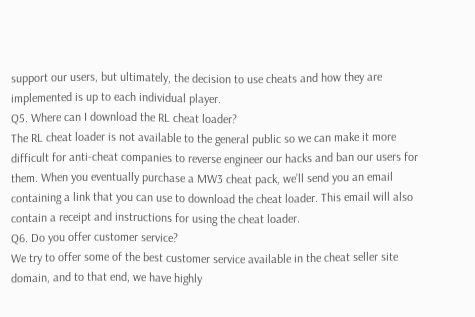support our users, but ultimately, the decision to use cheats and how they are implemented is up to each individual player.
Q5. Where can I download the RL cheat loader?
The RL cheat loader is not available to the general public so we can make it more difficult for anti-cheat companies to reverse engineer our hacks and ban our users for them. When you eventually purchase a MW3 cheat pack, we’ll send you an email containing a link that you can use to download the cheat loader. This email will also contain a receipt and instructions for using the cheat loader.
Q6. Do you offer customer service?
We try to offer some of the best customer service available in the cheat seller site domain, and to that end, we have highly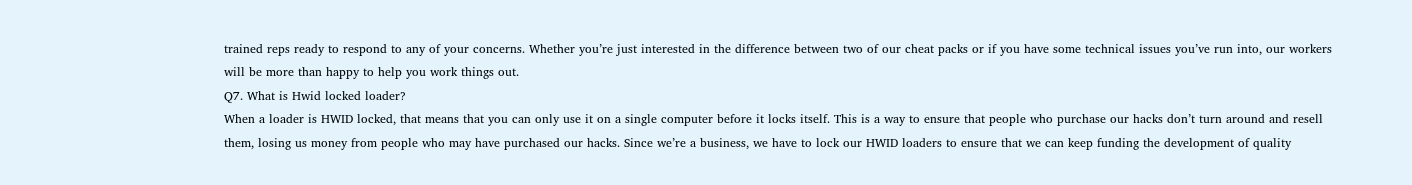trained reps ready to respond to any of your concerns. Whether you’re just interested in the difference between two of our cheat packs or if you have some technical issues you’ve run into, our workers will be more than happy to help you work things out.
Q7. What is Hwid locked loader?
When a loader is HWID locked, that means that you can only use it on a single computer before it locks itself. This is a way to ensure that people who purchase our hacks don’t turn around and resell them, losing us money from people who may have purchased our hacks. Since we’re a business, we have to lock our HWID loaders to ensure that we can keep funding the development of quality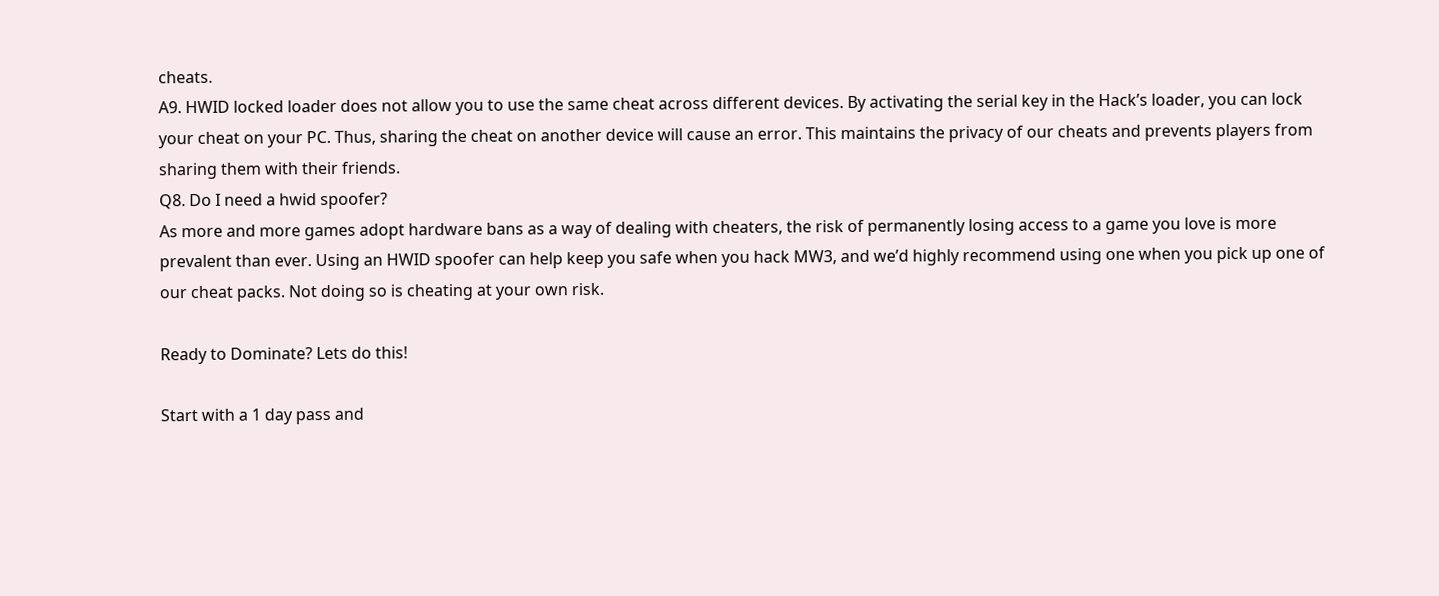cheats.
A9. HWID locked loader does not allow you to use the same cheat across different devices. By activating the serial key in the Hack’s loader, you can lock your cheat on your PC. Thus, sharing the cheat on another device will cause an error. This maintains the privacy of our cheats and prevents players from sharing them with their friends.
Q8. Do I need a hwid spoofer?
As more and more games adopt hardware bans as a way of dealing with cheaters, the risk of permanently losing access to a game you love is more prevalent than ever. Using an HWID spoofer can help keep you safe when you hack MW3, and we’d highly recommend using one when you pick up one of our cheat packs. Not doing so is cheating at your own risk.

Ready to Dominate? Lets do this!

Start with a 1 day pass and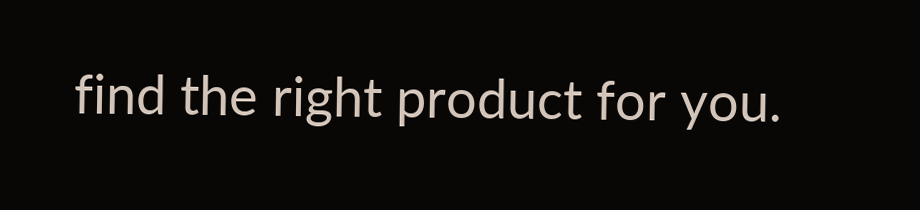find the right product for you.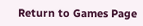Return to Games Page